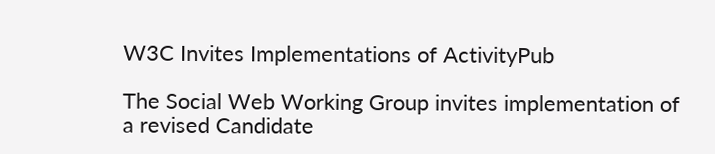W3C Invites Implementations of ActivityPub

The Social Web Working Group invites implementation of a revised Candidate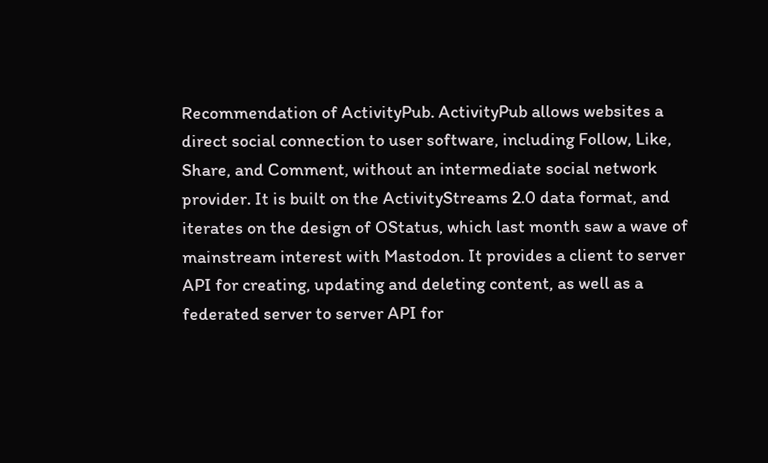Recommendation of ActivityPub. ActivityPub allows websites a direct social connection to user software, including Follow, Like, Share, and Comment, without an intermediate social network provider. It is built on the ActivityStreams 2.0 data format, and iterates on the design of OStatus, which last month saw a wave of mainstream interest with Mastodon. It provides a client to server API for creating, updating and deleting content, as well as a federated server to server API for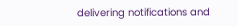delivering notifications and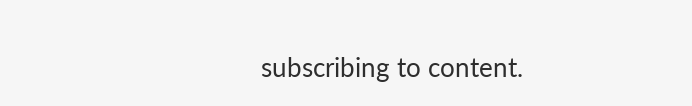subscribing to content.